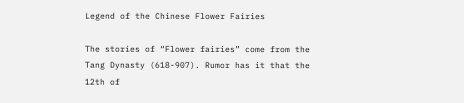Legend of the Chinese Flower Fairies

The stories of “Flower fairies” come from the Tang Dynasty (618-907). Rumor has it that the 12th of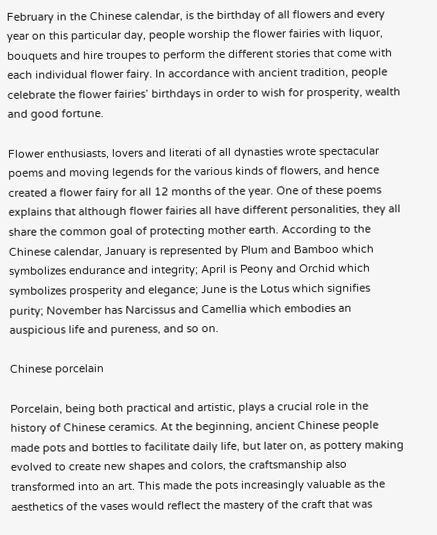February in the Chinese calendar, is the birthday of all flowers and every year on this particular day, people worship the flower fairies with liquor, bouquets and hire troupes to perform the different stories that come with each individual flower fairy. In accordance with ancient tradition, people celebrate the flower fairies’ birthdays in order to wish for prosperity, wealth and good fortune.

Flower enthusiasts, lovers and literati of all dynasties wrote spectacular poems and moving legends for the various kinds of flowers, and hence created a flower fairy for all 12 months of the year. One of these poems explains that although flower fairies all have different personalities, they all share the common goal of protecting mother earth. According to the Chinese calendar, January is represented by Plum and Bamboo which symbolizes endurance and integrity; April is Peony and Orchid which symbolizes prosperity and elegance; June is the Lotus which signifies purity; November has Narcissus and Camellia which embodies an auspicious life and pureness, and so on.

Chinese porcelain

Porcelain, being both practical and artistic, plays a crucial role in the history of Chinese ceramics. At the beginning, ancient Chinese people made pots and bottles to facilitate daily life, but later on, as pottery making evolved to create new shapes and colors, the craftsmanship also transformed into an art. This made the pots increasingly valuable as the aesthetics of the vases would reflect the mastery of the craft that was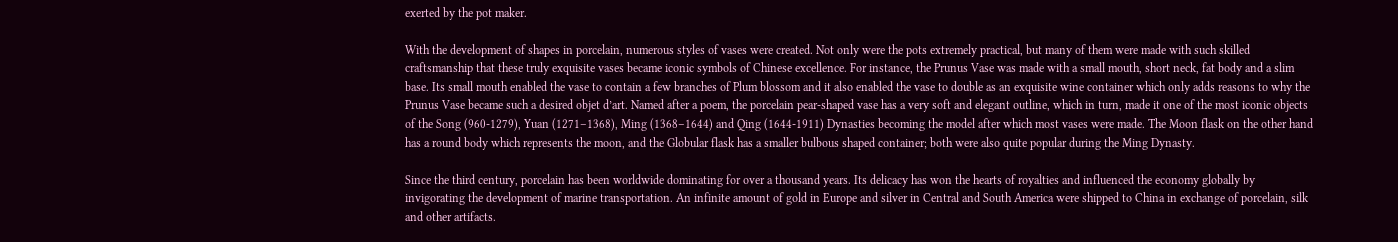exerted by the pot maker.

With the development of shapes in porcelain, numerous styles of vases were created. Not only were the pots extremely practical, but many of them were made with such skilled craftsmanship that these truly exquisite vases became iconic symbols of Chinese excellence. For instance, the Prunus Vase was made with a small mouth, short neck, fat body and a slim base. Its small mouth enabled the vase to contain a few branches of Plum blossom and it also enabled the vase to double as an exquisite wine container which only adds reasons to why the Prunus Vase became such a desired objet d’art. Named after a poem, the porcelain pear-shaped vase has a very soft and elegant outline, which in turn, made it one of the most iconic objects of the Song (960-1279), Yuan (1271–1368), Ming (1368–1644) and Qing (1644-1911) Dynasties becoming the model after which most vases were made. The Moon flask on the other hand has a round body which represents the moon, and the Globular flask has a smaller bulbous shaped container; both were also quite popular during the Ming Dynasty.

Since the third century, porcelain has been worldwide dominating for over a thousand years. Its delicacy has won the hearts of royalties and influenced the economy globally by invigorating the development of marine transportation. An infinite amount of gold in Europe and silver in Central and South America were shipped to China in exchange of porcelain, silk and other artifacts.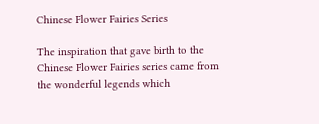Chinese Flower Fairies Series

The inspiration that gave birth to the Chinese Flower Fairies series came from the wonderful legends which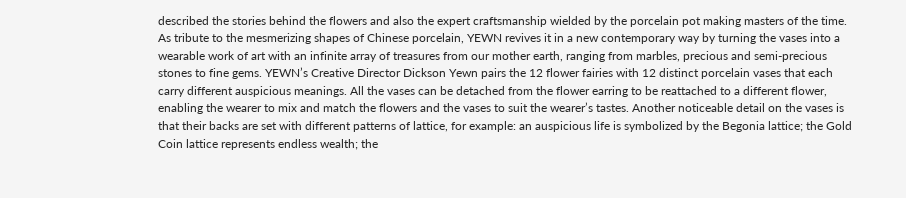described the stories behind the flowers and also the expert craftsmanship wielded by the porcelain pot making masters of the time.  As tribute to the mesmerizing shapes of Chinese porcelain, YEWN revives it in a new contemporary way by turning the vases into a wearable work of art with an infinite array of treasures from our mother earth, ranging from marbles, precious and semi-precious stones to fine gems. YEWN’s Creative Director Dickson Yewn pairs the 12 flower fairies with 12 distinct porcelain vases that each carry different auspicious meanings. All the vases can be detached from the flower earring to be reattached to a different flower, enabling the wearer to mix and match the flowers and the vases to suit the wearer’s tastes. Another noticeable detail on the vases is that their backs are set with different patterns of lattice, for example: an auspicious life is symbolized by the Begonia lattice; the Gold Coin lattice represents endless wealth; the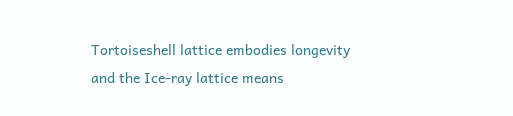Tortoiseshell lattice embodies longevity and the Ice-ray lattice means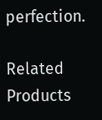perfection.

Related Products